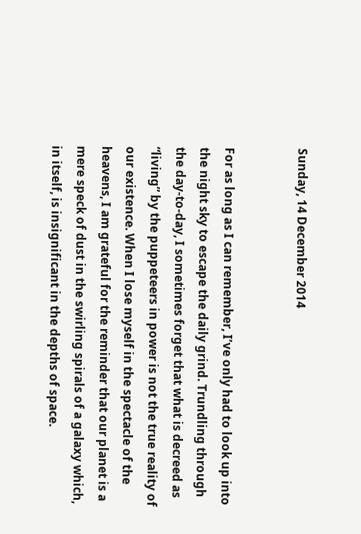Sunday, 14 December 2014


For as long as I can remember, I’ve only had to look up into the night sky to escape the daily grind. Trundling through the day-to-day, I sometimes forget that what is decreed as “living” by the puppeteers in power is not the true reality of our existence. When I lose myself in the spectacle of the heavens, I am grateful for the reminder that our planet is a mere speck of dust in the swirling spirals of a galaxy which, in itself, is insignificant in the depths of space.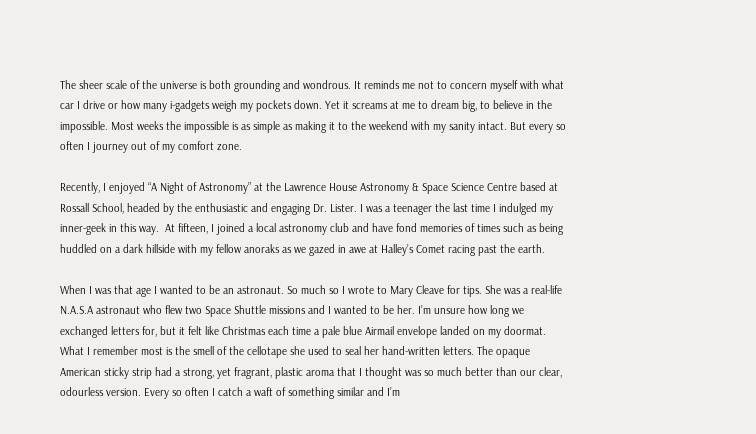The sheer scale of the universe is both grounding and wondrous. It reminds me not to concern myself with what car I drive or how many i-gadgets weigh my pockets down. Yet it screams at me to dream big, to believe in the impossible. Most weeks the impossible is as simple as making it to the weekend with my sanity intact. But every so often I journey out of my comfort zone.

Recently, I enjoyed “A Night of Astronomy” at the Lawrence House Astronomy & Space Science Centre based at Rossall School, headed by the enthusiastic and engaging Dr. Lister. I was a teenager the last time I indulged my inner-geek in this way.  At fifteen, I joined a local astronomy club and have fond memories of times such as being huddled on a dark hillside with my fellow anoraks as we gazed in awe at Halley’s Comet racing past the earth.

When I was that age I wanted to be an astronaut. So much so I wrote to Mary Cleave for tips. She was a real-life N.A.S.A astronaut who flew two Space Shuttle missions and I wanted to be her. I’m unsure how long we exchanged letters for, but it felt like Christmas each time a pale blue Airmail envelope landed on my doormat. What I remember most is the smell of the cellotape she used to seal her hand-written letters. The opaque American sticky strip had a strong, yet fragrant, plastic aroma that I thought was so much better than our clear, odourless version. Every so often I catch a waft of something similar and I’m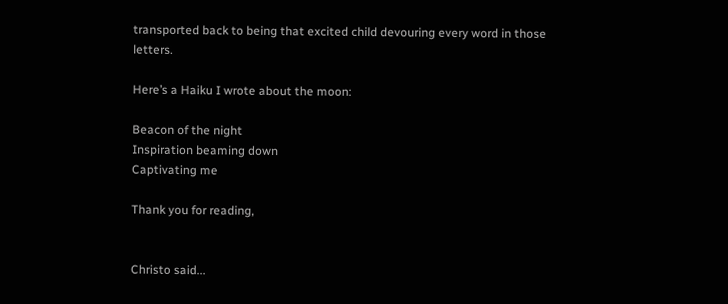transported back to being that excited child devouring every word in those letters.

Here’s a Haiku I wrote about the moon:

Beacon of the night
Inspiration beaming down
Captivating me

Thank you for reading,


Christo said...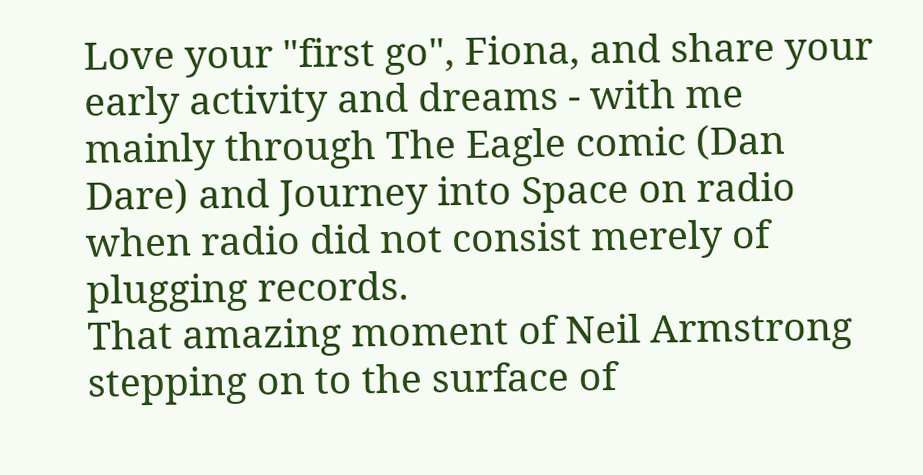Love your "first go", Fiona, and share your early activity and dreams - with me mainly through The Eagle comic (Dan Dare) and Journey into Space on radio when radio did not consist merely of plugging records.
That amazing moment of Neil Armstrong stepping on to the surface of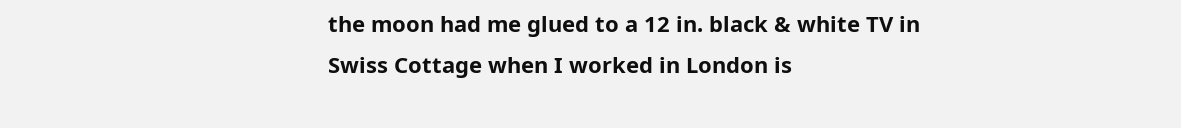the moon had me glued to a 12 in. black & white TV in Swiss Cottage when I worked in London is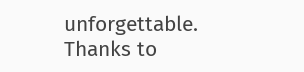unforgettable.
Thanks to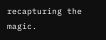recapturing the magic.